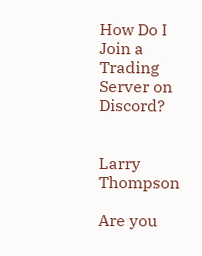How Do I Join a Trading Server on Discord?


Larry Thompson

Are you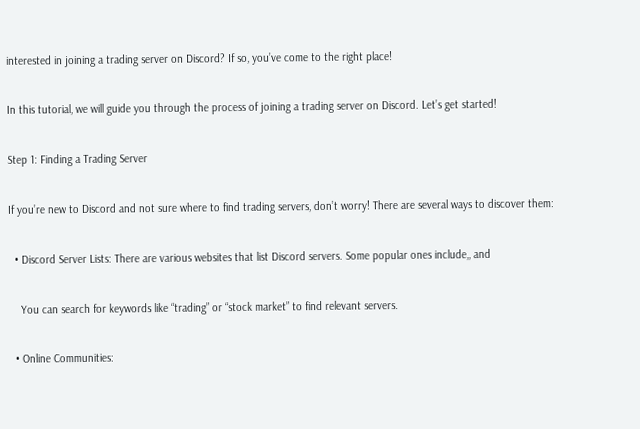interested in joining a trading server on Discord? If so, you’ve come to the right place!

In this tutorial, we will guide you through the process of joining a trading server on Discord. Let’s get started!

Step 1: Finding a Trading Server

If you’re new to Discord and not sure where to find trading servers, don’t worry! There are several ways to discover them:

  • Discord Server Lists: There are various websites that list Discord servers. Some popular ones include,, and

    You can search for keywords like “trading” or “stock market” to find relevant servers.

  • Online Communities: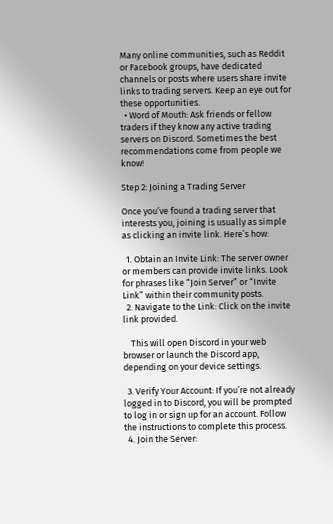Many online communities, such as Reddit or Facebook groups, have dedicated channels or posts where users share invite links to trading servers. Keep an eye out for these opportunities.
  • Word of Mouth: Ask friends or fellow traders if they know any active trading servers on Discord. Sometimes the best recommendations come from people we know!

Step 2: Joining a Trading Server

Once you’ve found a trading server that interests you, joining is usually as simple as clicking an invite link. Here’s how:

  1. Obtain an Invite Link: The server owner or members can provide invite links. Look for phrases like “Join Server” or “Invite Link” within their community posts.
  2. Navigate to the Link: Click on the invite link provided.

    This will open Discord in your web browser or launch the Discord app, depending on your device settings.

  3. Verify Your Account: If you’re not already logged in to Discord, you will be prompted to log in or sign up for an account. Follow the instructions to complete this process.
  4. Join the Server: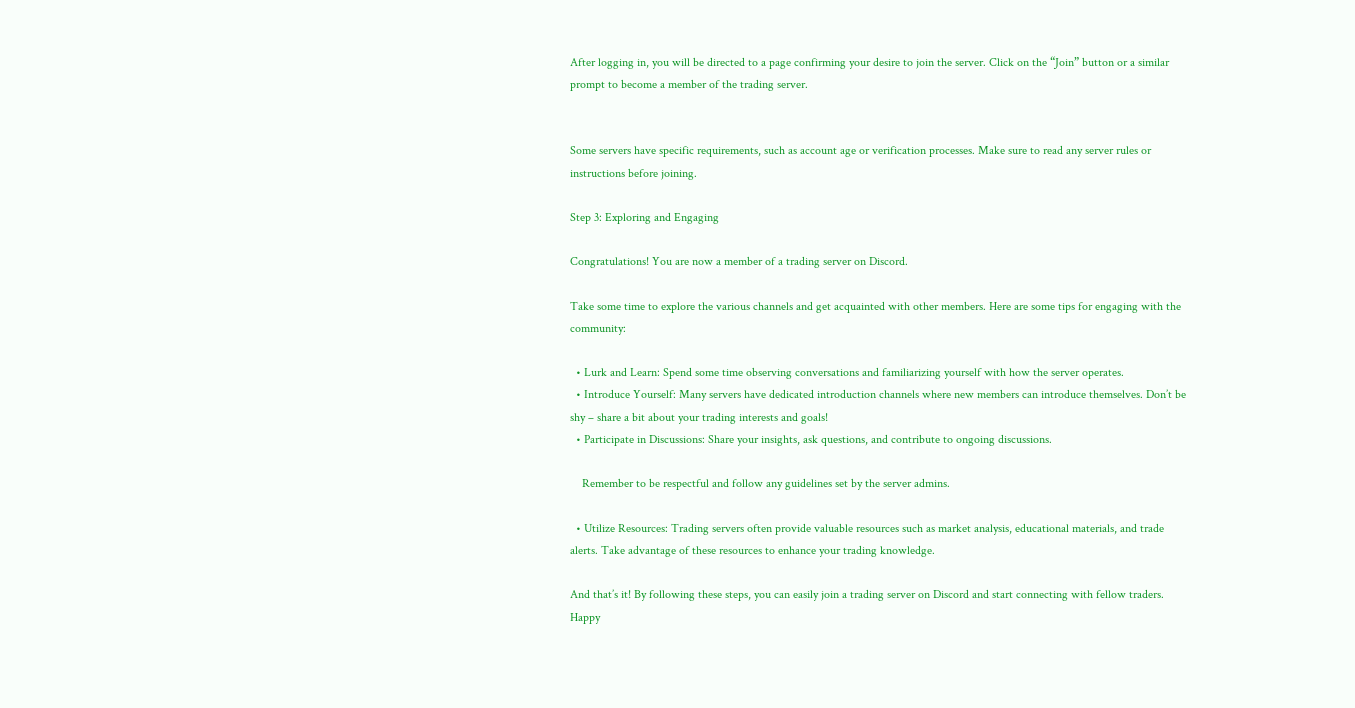After logging in, you will be directed to a page confirming your desire to join the server. Click on the “Join” button or a similar prompt to become a member of the trading server.


Some servers have specific requirements, such as account age or verification processes. Make sure to read any server rules or instructions before joining.

Step 3: Exploring and Engaging

Congratulations! You are now a member of a trading server on Discord.

Take some time to explore the various channels and get acquainted with other members. Here are some tips for engaging with the community:

  • Lurk and Learn: Spend some time observing conversations and familiarizing yourself with how the server operates.
  • Introduce Yourself: Many servers have dedicated introduction channels where new members can introduce themselves. Don’t be shy – share a bit about your trading interests and goals!
  • Participate in Discussions: Share your insights, ask questions, and contribute to ongoing discussions.

    Remember to be respectful and follow any guidelines set by the server admins.

  • Utilize Resources: Trading servers often provide valuable resources such as market analysis, educational materials, and trade alerts. Take advantage of these resources to enhance your trading knowledge.

And that’s it! By following these steps, you can easily join a trading server on Discord and start connecting with fellow traders. Happy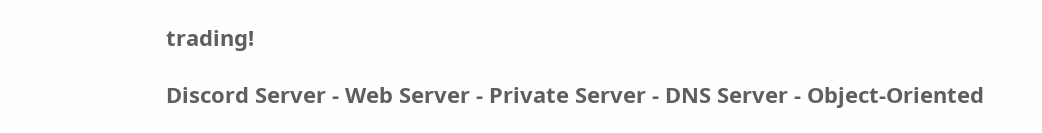trading!

Discord Server - Web Server - Private Server - DNS Server - Object-Oriented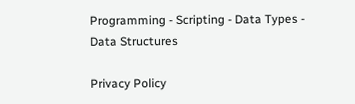Programming - Scripting - Data Types - Data Structures

Privacy Policy